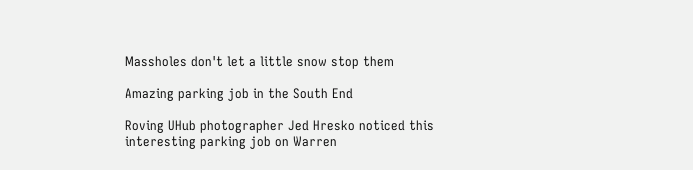Massholes don't let a little snow stop them

Amazing parking job in the South End

Roving UHub photographer Jed Hresko noticed this interesting parking job on Warren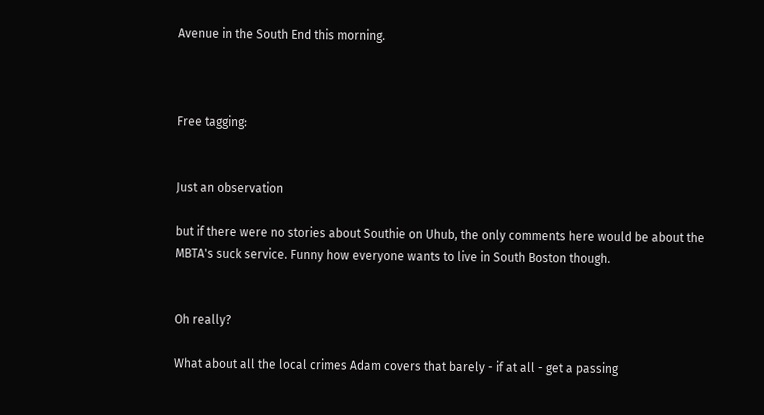Avenue in the South End this morning.



Free tagging:


Just an observation

but if there were no stories about Southie on Uhub, the only comments here would be about the MBTA's suck service. Funny how everyone wants to live in South Boston though.


Oh really?

What about all the local crimes Adam covers that barely - if at all - get a passing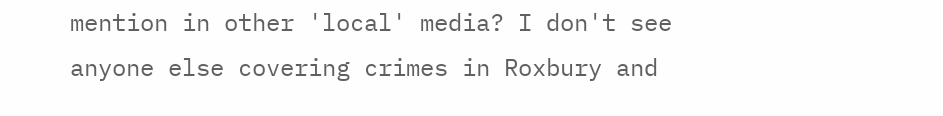mention in other 'local' media? I don't see anyone else covering crimes in Roxbury and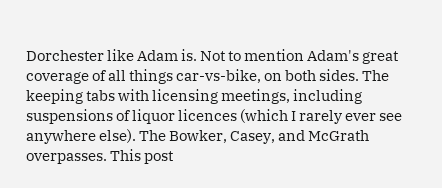Dorchester like Adam is. Not to mention Adam's great coverage of all things car-vs-bike, on both sides. The keeping tabs with licensing meetings, including suspensions of liquor licences (which I rarely ever see anywhere else). The Bowker, Casey, and McGrath overpasses. This post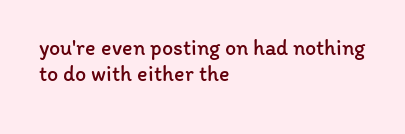you're even posting on had nothing to do with either the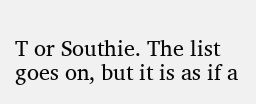T or Southie. The list goes on, but it is as if a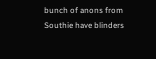bunch of anons from Southie have blinders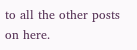to all the other posts on here.